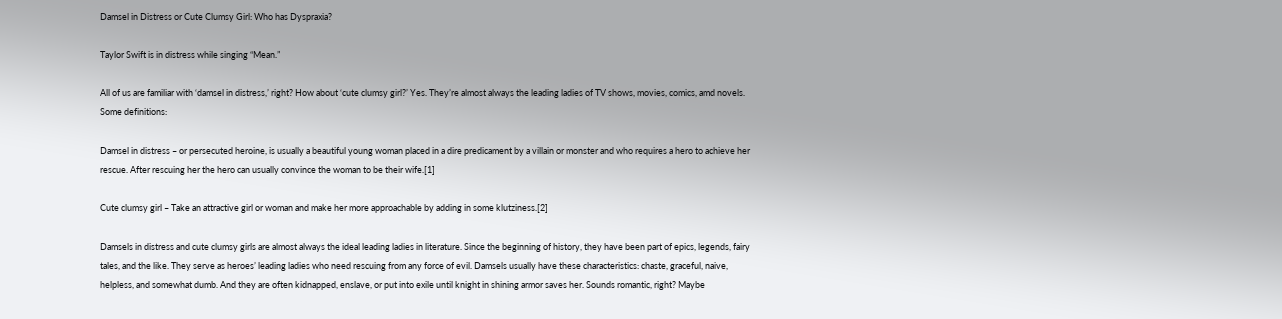Damsel in Distress or Cute Clumsy Girl: Who has Dyspraxia?

Taylor Swift is in distress while singing “Mean.”

All of us are familiar with ‘damsel in distress,’ right? How about ‘cute clumsy girl?’ Yes. They’re almost always the leading ladies of TV shows, movies, comics, amd novels. Some definitions:

Damsel in distress – or persecuted heroine, is usually a beautiful young woman placed in a dire predicament by a villain or monster and who requires a hero to achieve her rescue. After rescuing her the hero can usually convince the woman to be their wife.[1]

Cute clumsy girl – Take an attractive girl or woman and make her more approachable by adding in some klutziness.[2]

Damsels in distress and cute clumsy girls are almost always the ideal leading ladies in literature. Since the beginning of history, they have been part of epics, legends, fairy tales, and the like. They serve as heroes’ leading ladies who need rescuing from any force of evil. Damsels usually have these characteristics: chaste, graceful, naive, helpless, and somewhat dumb. And they are often kidnapped, enslave, or put into exile until knight in shining armor saves her. Sounds romantic, right? Maybe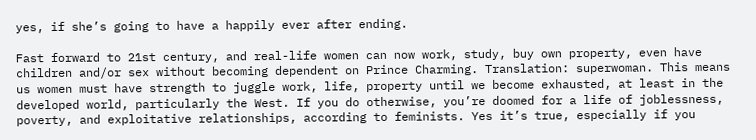yes, if she’s going to have a happily ever after ending.

Fast forward to 21st century, and real-life women can now work, study, buy own property, even have children and/or sex without becoming dependent on Prince Charming. Translation: superwoman. This means us women must have strength to juggle work, life, property until we become exhausted, at least in the developed world, particularly the West. If you do otherwise, you’re doomed for a life of joblessness, poverty, and exploitative relationships, according to feminists. Yes it’s true, especially if you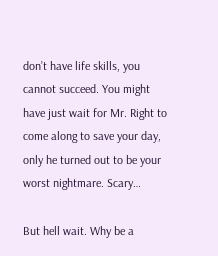don’t have life skills, you cannot succeed. You might have just wait for Mr. Right to come along to save your day, only he turned out to be your worst nightmare. Scary…

But hell wait. Why be a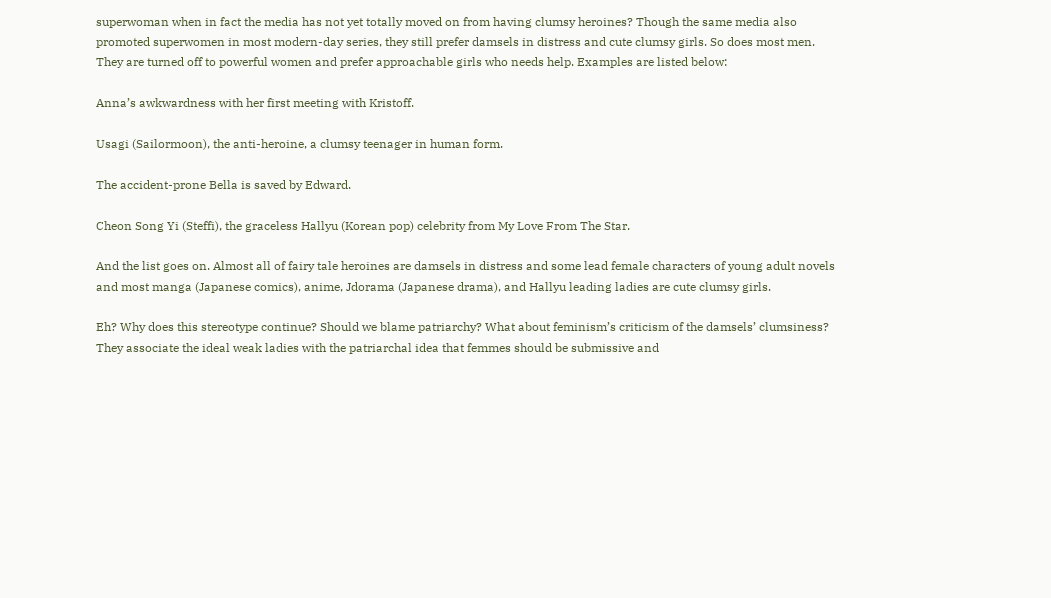superwoman when in fact the media has not yet totally moved on from having clumsy heroines? Though the same media also promoted superwomen in most modern-day series, they still prefer damsels in distress and cute clumsy girls. So does most men. They are turned off to powerful women and prefer approachable girls who needs help. Examples are listed below:

Anna’s awkwardness with her first meeting with Kristoff.

Usagi (Sailormoon), the anti-heroine, a clumsy teenager in human form.

The accident-prone Bella is saved by Edward.

Cheon Song Yi (Steffi), the graceless Hallyu (Korean pop) celebrity from My Love From The Star.

And the list goes on. Almost all of fairy tale heroines are damsels in distress and some lead female characters of young adult novels and most manga (Japanese comics), anime, Jdorama (Japanese drama), and Hallyu leading ladies are cute clumsy girls.

Eh? Why does this stereotype continue? Should we blame patriarchy? What about feminism’s criticism of the damsels’ clumsiness? They associate the ideal weak ladies with the patriarchal idea that femmes should be submissive and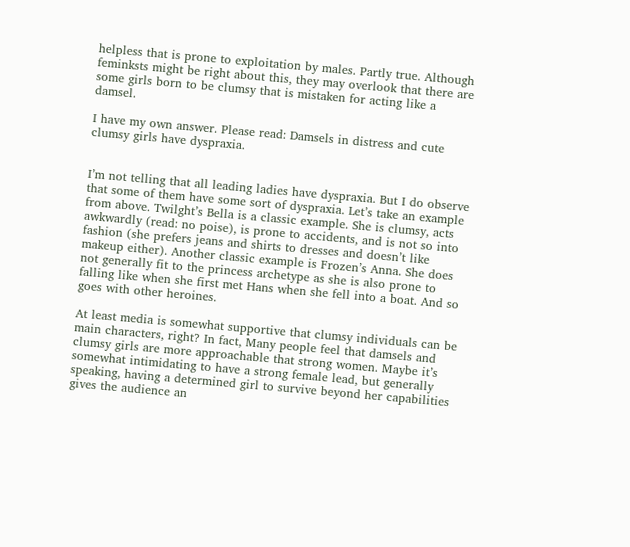helpless that is prone to exploitation by males. Partly true. Although feminksts might be right about this, they may overlook that there are some girls born to be clumsy that is mistaken for acting like a damsel.

I have my own answer. Please read: Damsels in distress and cute clumsy girls have dyspraxia.


I’m not telling that all leading ladies have dyspraxia. But I do observe that some of them have some sort of dyspraxia. Let’s take an example from above. Twilght’s Bella is a classic example. She is clumsy, acts awkwardly (read: no poise), is prone to accidents, and is not so into fashion (she prefers jeans and shirts to dresses and doesn’t like makeup either). Another classic example is Frozen’s Anna. She does not generally fit to the princess archetype as she is also prone to falling like when she first met Hans when she fell into a boat. And so goes with other heroines.

At least media is somewhat supportive that clumsy individuals can be main characters, right? In fact, Many people feel that damsels and clumsy girls are more approachable that strong women. Maybe it’s somewhat intimidating to have a strong female lead, but generally speaking, having a determined girl to survive beyond her capabilities gives the audience an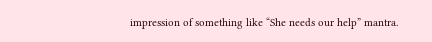impression of something like “She needs our help” mantra.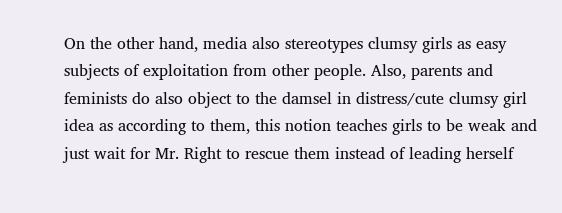On the other hand, media also stereotypes clumsy girls as easy subjects of exploitation from other people. Also, parents and feminists do also object to the damsel in distress/cute clumsy girl idea as according to them, this notion teaches girls to be weak and just wait for Mr. Right to rescue them instead of leading herself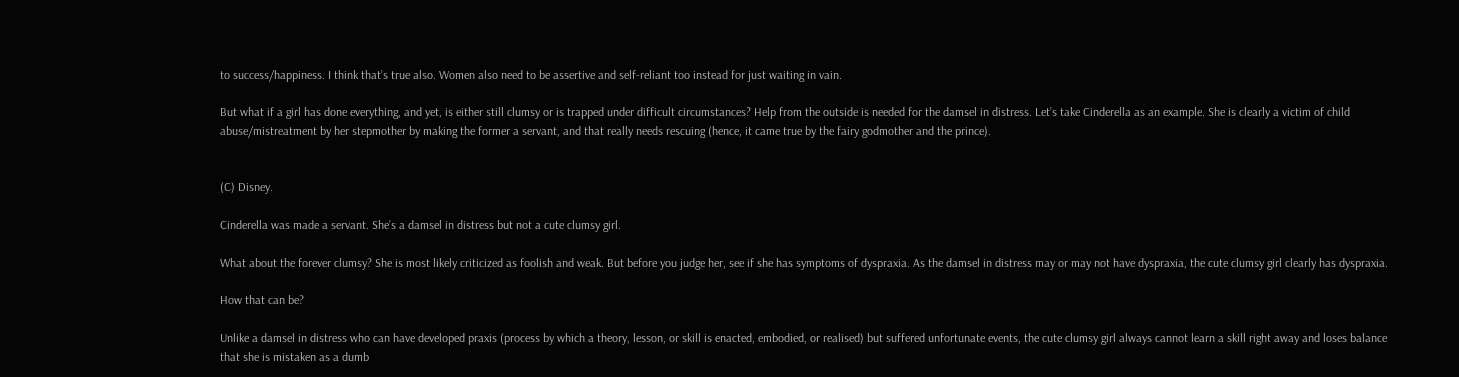to success/happiness. I think that’s true also. Women also need to be assertive and self-reliant too instead for just waiting in vain.

But what if a girl has done everything, and yet, is either still clumsy or is trapped under difficult circumstances? Help from the outside is needed for the damsel in distress. Let’s take Cinderella as an example. She is clearly a victim of child abuse/mistreatment by her stepmother by making the former a servant, and that really needs rescuing (hence, it came true by the fairy godmother and the prince).


(C) Disney.

Cinderella was made a servant. She’s a damsel in distress but not a cute clumsy girl.

What about the forever clumsy? She is most likely criticized as foolish and weak. But before you judge her, see if she has symptoms of dyspraxia. As the damsel in distress may or may not have dyspraxia, the cute clumsy girl clearly has dyspraxia.

How that can be?

Unlike a damsel in distress who can have developed praxis (process by which a theory, lesson, or skill is enacted, embodied, or realised) but suffered unfortunate events, the cute clumsy girl always cannot learn a skill right away and loses balance that she is mistaken as a dumb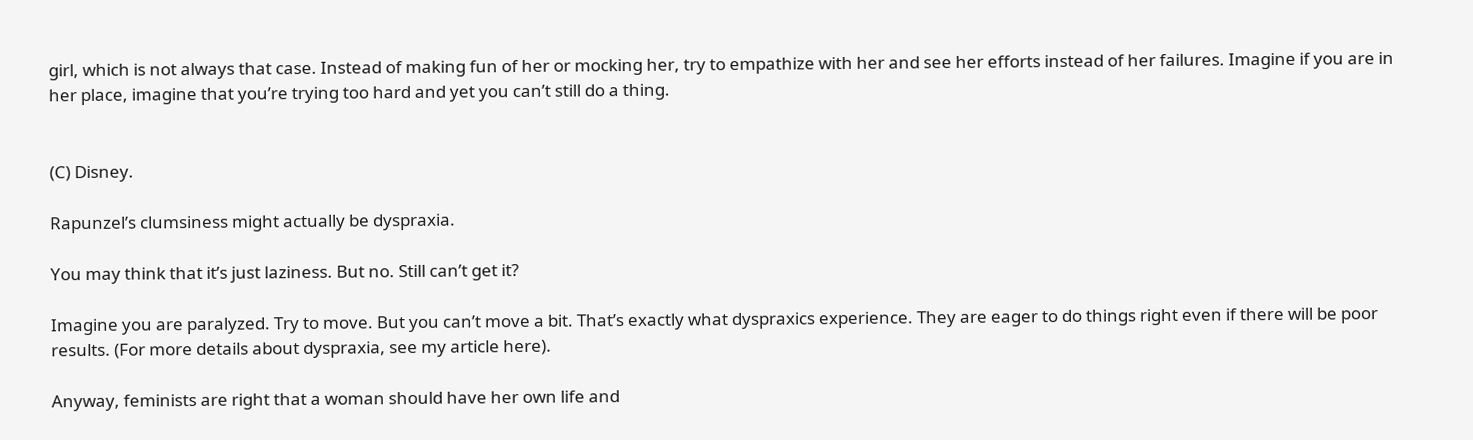girl, which is not always that case. Instead of making fun of her or mocking her, try to empathize with her and see her efforts instead of her failures. Imagine if you are in her place, imagine that you’re trying too hard and yet you can’t still do a thing.


(C) Disney.

Rapunzel’s clumsiness might actually be dyspraxia.

You may think that it’s just laziness. But no. Still can’t get it?

Imagine you are paralyzed. Try to move. But you can’t move a bit. That’s exactly what dyspraxics experience. They are eager to do things right even if there will be poor results. (For more details about dyspraxia, see my article here).

Anyway, feminists are right that a woman should have her own life and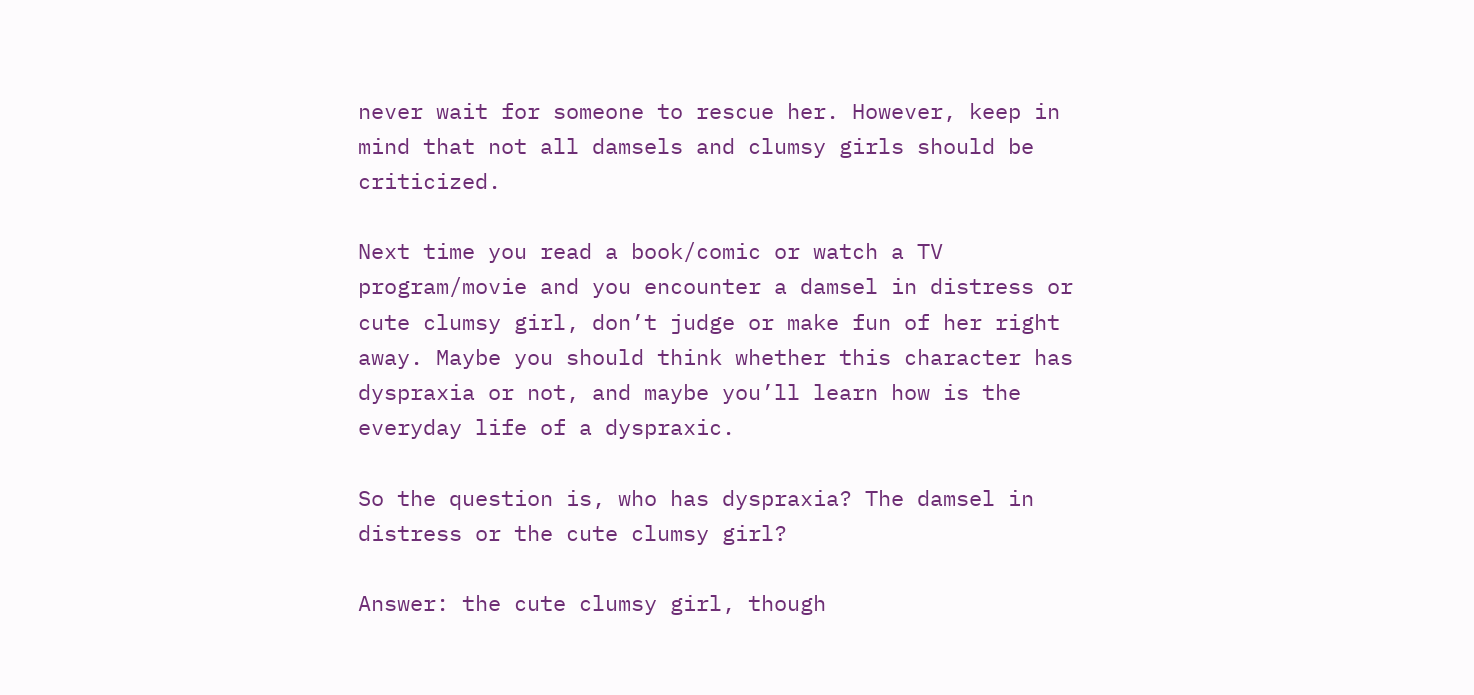never wait for someone to rescue her. However, keep in mind that not all damsels and clumsy girls should be criticized.

Next time you read a book/comic or watch a TV program/movie and you encounter a damsel in distress or cute clumsy girl, don’t judge or make fun of her right away. Maybe you should think whether this character has dyspraxia or not, and maybe you’ll learn how is the everyday life of a dyspraxic.

So the question is, who has dyspraxia? The damsel in distress or the cute clumsy girl?

Answer: the cute clumsy girl, though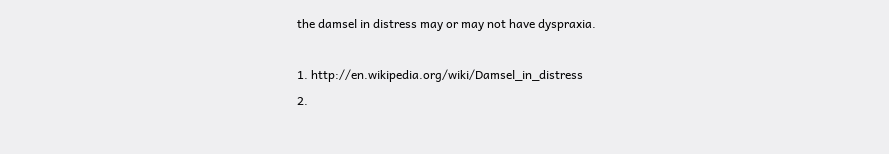the damsel in distress may or may not have dyspraxia.

1. http://en.wikipedia.org/wiki/Damsel_in_distress
2.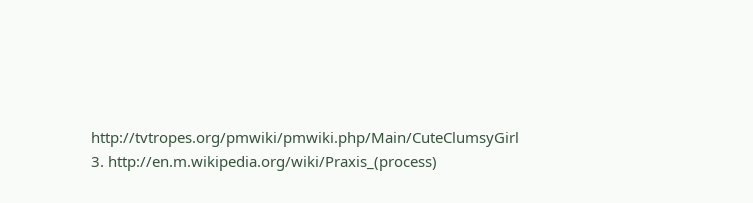http://tvtropes.org/pmwiki/pmwiki.php/Main/CuteClumsyGirl
3. http://en.m.wikipedia.org/wiki/Praxis_(process)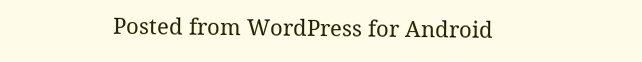Posted from WordPress for Android